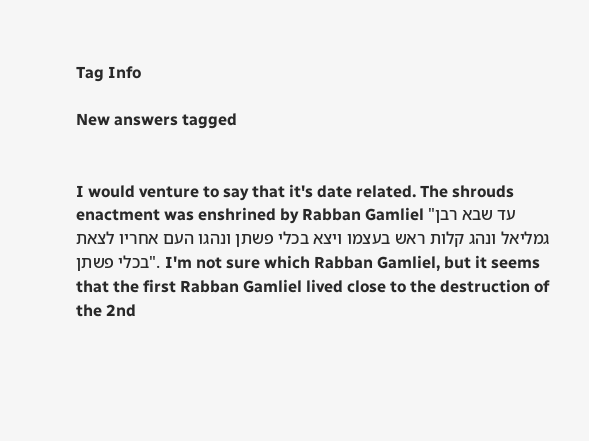Tag Info

New answers tagged


I would venture to say that it's date related. The shrouds enactment was enshrined by Rabban Gamliel "עד שבא רבן גמליאל ונהג קלות ראש בעצמו ויצא בכלי פשתן ונהגו העם אחריו לצאת בכלי פשתן". I'm not sure which Rabban Gamliel, but it seems that the first Rabban Gamliel lived close to the destruction of the 2nd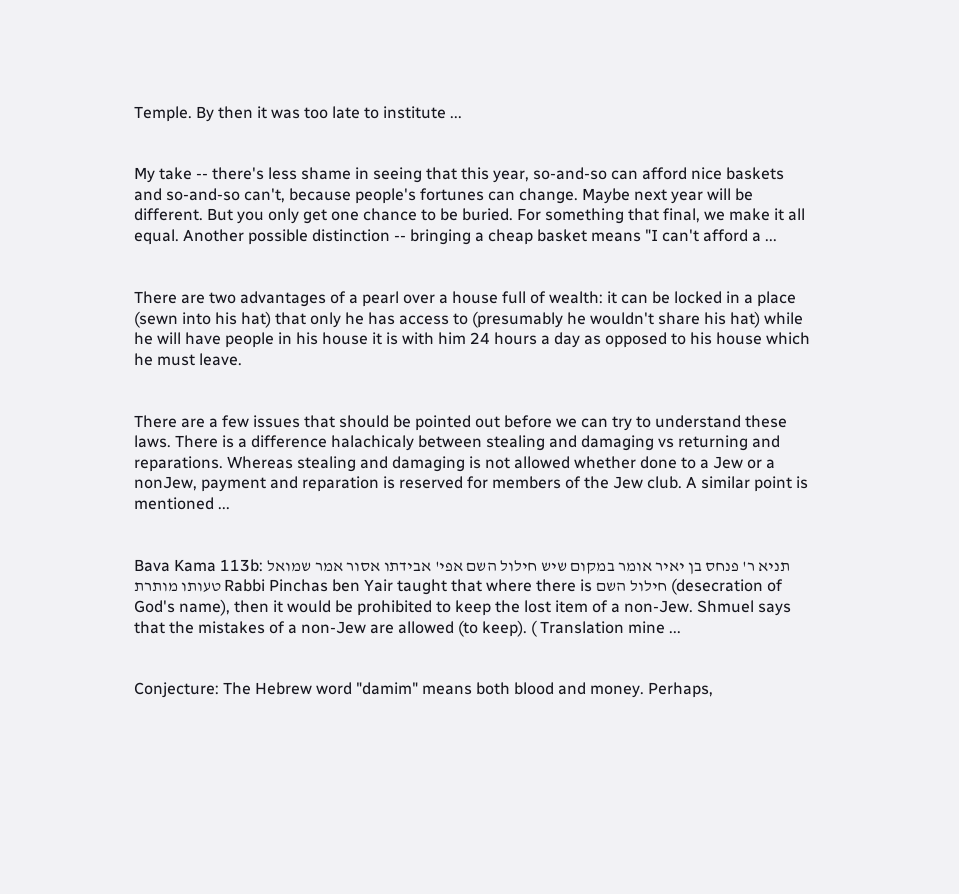Temple. By then it was too late to institute ...


My take -- there's less shame in seeing that this year, so-and-so can afford nice baskets and so-and-so can't, because people's fortunes can change. Maybe next year will be different. But you only get one chance to be buried. For something that final, we make it all equal. Another possible distinction -- bringing a cheap basket means "I can't afford a ...


There are two advantages of a pearl over a house full of wealth: it can be locked in a place (sewn into his hat) that only he has access to (presumably he wouldn't share his hat) while he will have people in his house it is with him 24 hours a day as opposed to his house which he must leave.


There are a few issues that should be pointed out before we can try to understand these laws. There is a difference halachicaly between stealing and damaging vs returning and reparations. Whereas stealing and damaging is not allowed whether done to a Jew or a nonJew, payment and reparation is reserved for members of the Jew club. A similar point is mentioned ...


Bava Kama 113b: תניא ר' פנחס בן יאיר אומר במקום שיש חילול השם אפי' אבידתו אסור אמר שמואל טעותו מותרת Rabbi Pinchas ben Yair taught that where there is חילול השם (desecration of God's name), then it would be prohibited to keep the lost item of a non-Jew. Shmuel says that the mistakes of a non-Jew are allowed (to keep). ( Translation mine ...


Conjecture: The Hebrew word "damim" means both blood and money. Perhaps,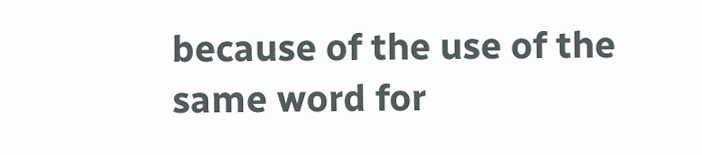because of the use of the same word for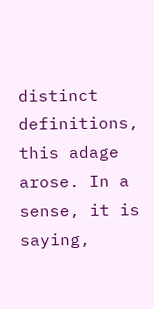distinct definitions, this adage arose. In a sense, it is saying,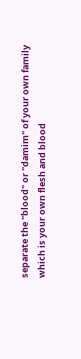separate the "blood" or "damim" of your own family which is your own flesh and blood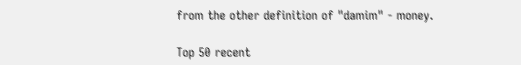from the other definition of "damim" - money.

Top 50 recent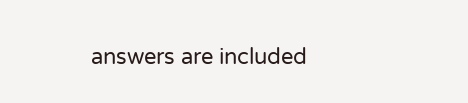answers are included